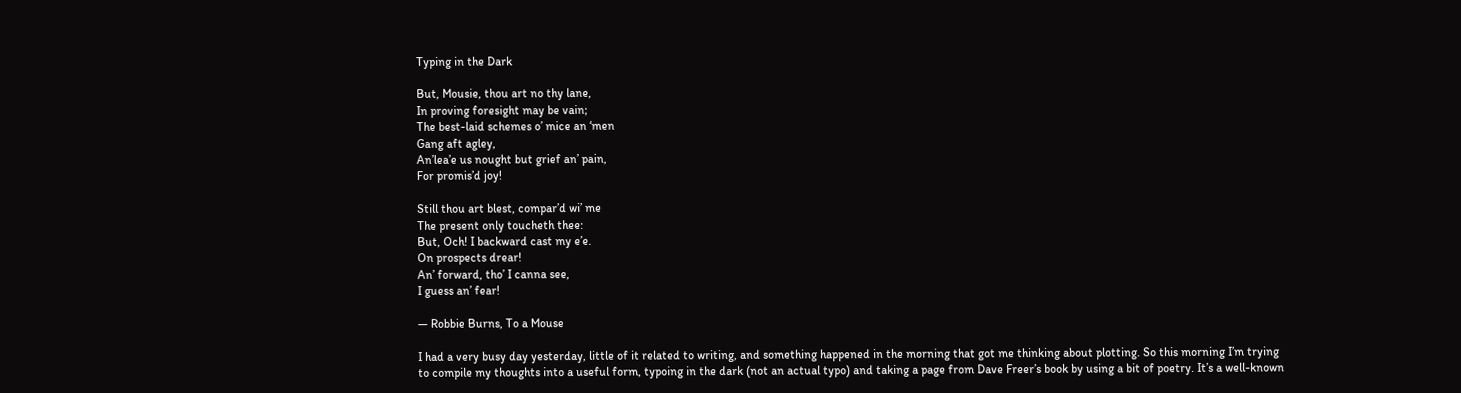Typing in the Dark

But, Mousie, thou art no thy lane,
In proving foresight may be vain;
The best-laid schemes o’ mice an ‘men
Gang aft agley,
An’lea’e us nought but grief an’ pain,
For promis’d joy!

Still thou art blest, compar’d wi’ me
The present only toucheth thee:
But, Och! I backward cast my e’e.
On prospects drear!
An’ forward, tho’ I canna see,
I guess an’ fear!

— Robbie Burns, To a Mouse

I had a very busy day yesterday, little of it related to writing, and something happened in the morning that got me thinking about plotting. So this morning I’m trying to compile my thoughts into a useful form, typoing in the dark (not an actual typo) and taking a page from Dave Freer’s book by using a bit of poetry. It’s a well-known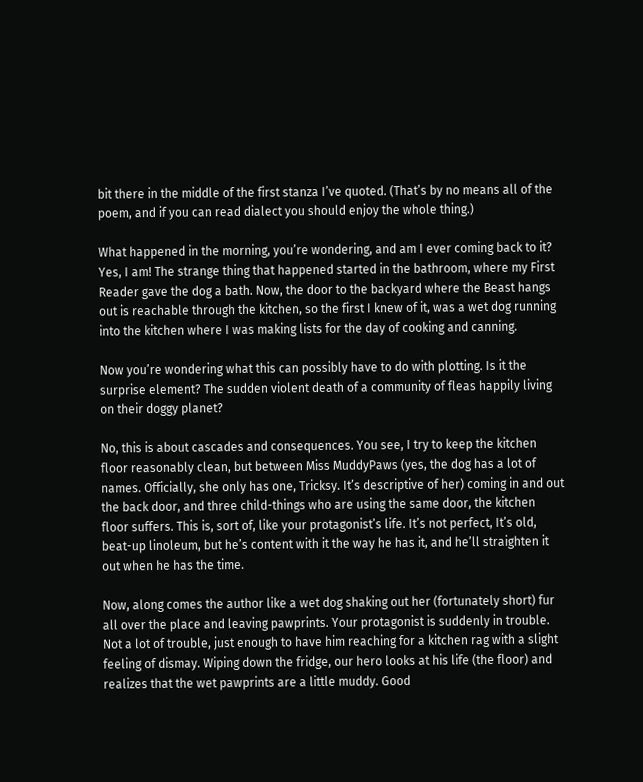bit there in the middle of the first stanza I’ve quoted. (That’s by no means all of the poem, and if you can read dialect you should enjoy the whole thing.)

What happened in the morning, you’re wondering, and am I ever coming back to it? Yes, I am! The strange thing that happened started in the bathroom, where my First Reader gave the dog a bath. Now, the door to the backyard where the Beast hangs out is reachable through the kitchen, so the first I knew of it, was a wet dog running into the kitchen where I was making lists for the day of cooking and canning.

Now you’re wondering what this can possibly have to do with plotting. Is it the surprise element? The sudden violent death of a community of fleas happily living on their doggy planet?

No, this is about cascades and consequences. You see, I try to keep the kitchen floor reasonably clean, but between Miss MuddyPaws (yes, the dog has a lot of names. Officially, she only has one, Tricksy. It’s descriptive of her) coming in and out the back door, and three child-things who are using the same door, the kitchen floor suffers. This is, sort of, like your protagonist’s life. It’s not perfect, It’s old, beat-up linoleum, but he’s content with it the way he has it, and he’ll straighten it out when he has the time.

Now, along comes the author like a wet dog shaking out her (fortunately short) fur all over the place and leaving pawprints. Your protagonist is suddenly in trouble. Not a lot of trouble, just enough to have him reaching for a kitchen rag with a slight feeling of dismay. Wiping down the fridge, our hero looks at his life (the floor) and realizes that the wet pawprints are a little muddy. Good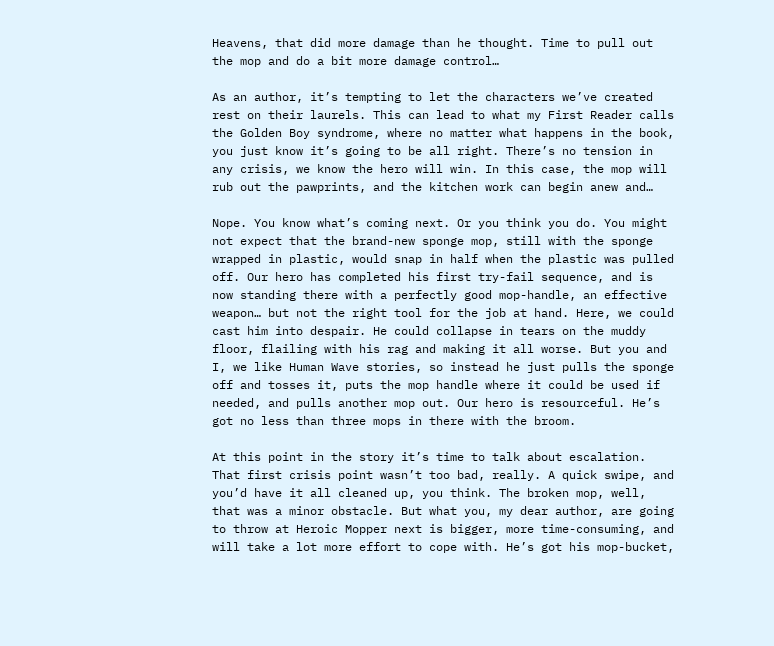Heavens, that did more damage than he thought. Time to pull out the mop and do a bit more damage control…

As an author, it’s tempting to let the characters we’ve created rest on their laurels. This can lead to what my First Reader calls the Golden Boy syndrome, where no matter what happens in the book, you just know it’s going to be all right. There’s no tension in any crisis, we know the hero will win. In this case, the mop will rub out the pawprints, and the kitchen work can begin anew and…

Nope. You know what’s coming next. Or you think you do. You might not expect that the brand-new sponge mop, still with the sponge wrapped in plastic, would snap in half when the plastic was pulled off. Our hero has completed his first try-fail sequence, and is now standing there with a perfectly good mop-handle, an effective weapon… but not the right tool for the job at hand. Here, we could cast him into despair. He could collapse in tears on the muddy floor, flailing with his rag and making it all worse. But you and I, we like Human Wave stories, so instead he just pulls the sponge off and tosses it, puts the mop handle where it could be used if needed, and pulls another mop out. Our hero is resourceful. He’s got no less than three mops in there with the broom.

At this point in the story it’s time to talk about escalation. That first crisis point wasn’t too bad, really. A quick swipe, and you’d have it all cleaned up, you think. The broken mop, well, that was a minor obstacle. But what you, my dear author, are going to throw at Heroic Mopper next is bigger, more time-consuming, and will take a lot more effort to cope with. He’s got his mop-bucket,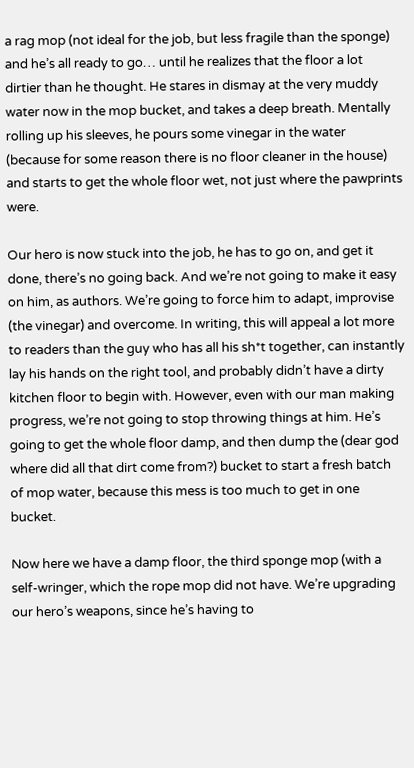a rag mop (not ideal for the job, but less fragile than the sponge) and he’s all ready to go… until he realizes that the floor a lot dirtier than he thought. He stares in dismay at the very muddy water now in the mop bucket, and takes a deep breath. Mentally rolling up his sleeves, he pours some vinegar in the water (because for some reason there is no floor cleaner in the house) and starts to get the whole floor wet, not just where the pawprints were.

Our hero is now stuck into the job, he has to go on, and get it done, there’s no going back. And we’re not going to make it easy on him, as authors. We’re going to force him to adapt, improvise (the vinegar) and overcome. In writing, this will appeal a lot more to readers than the guy who has all his sh*t together, can instantly lay his hands on the right tool, and probably didn’t have a dirty kitchen floor to begin with. However, even with our man making progress, we’re not going to stop throwing things at him. He’s going to get the whole floor damp, and then dump the (dear god where did all that dirt come from?) bucket to start a fresh batch of mop water, because this mess is too much to get in one bucket.

Now here we have a damp floor, the third sponge mop (with a self-wringer, which the rope mop did not have. We’re upgrading our hero’s weapons, since he’s having to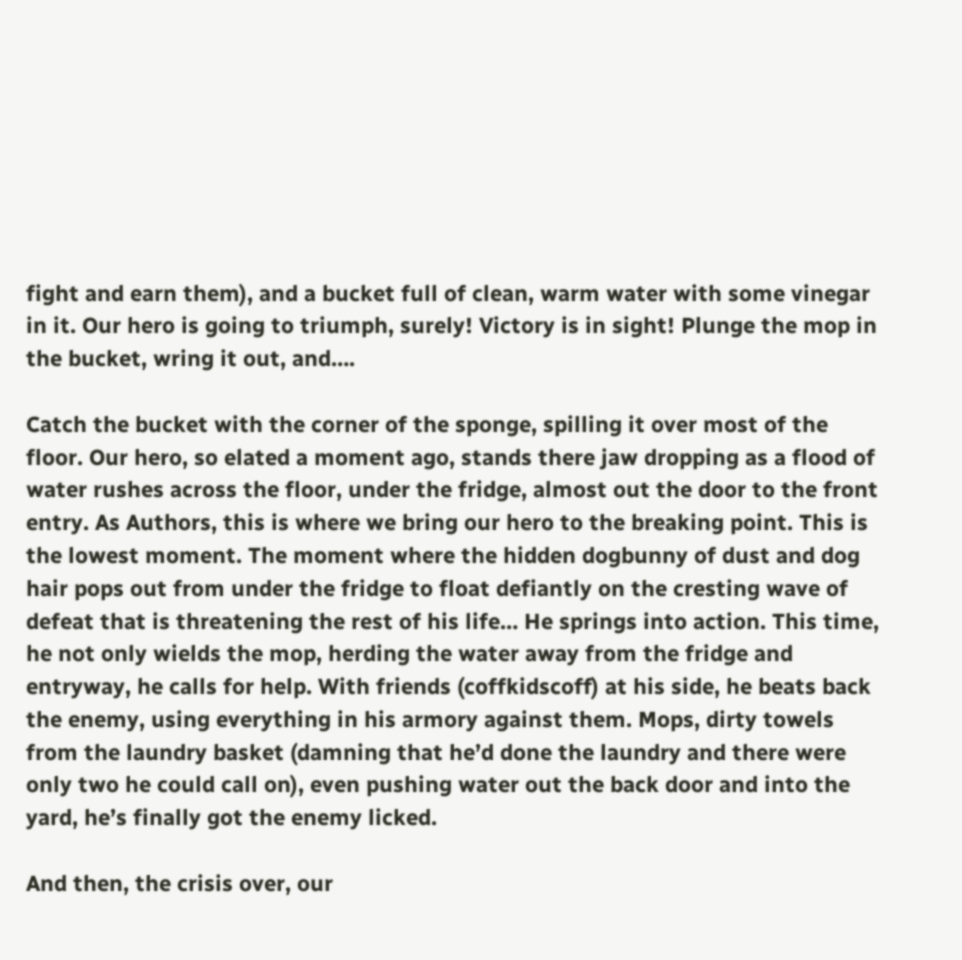fight and earn them), and a bucket full of clean, warm water with some vinegar in it. Our hero is going to triumph, surely! Victory is in sight! Plunge the mop in the bucket, wring it out, and….

Catch the bucket with the corner of the sponge, spilling it over most of the floor. Our hero, so elated a moment ago, stands there jaw dropping as a flood of water rushes across the floor, under the fridge, almost out the door to the front entry. As Authors, this is where we bring our hero to the breaking point. This is the lowest moment. The moment where the hidden dogbunny of dust and dog hair pops out from under the fridge to float defiantly on the cresting wave of defeat that is threatening the rest of his life… He springs into action. This time, he not only wields the mop, herding the water away from the fridge and entryway, he calls for help. With friends (coffkidscoff) at his side, he beats back the enemy, using everything in his armory against them. Mops, dirty towels from the laundry basket (damning that he’d done the laundry and there were only two he could call on), even pushing water out the back door and into the yard, he’s finally got the enemy licked.

And then, the crisis over, our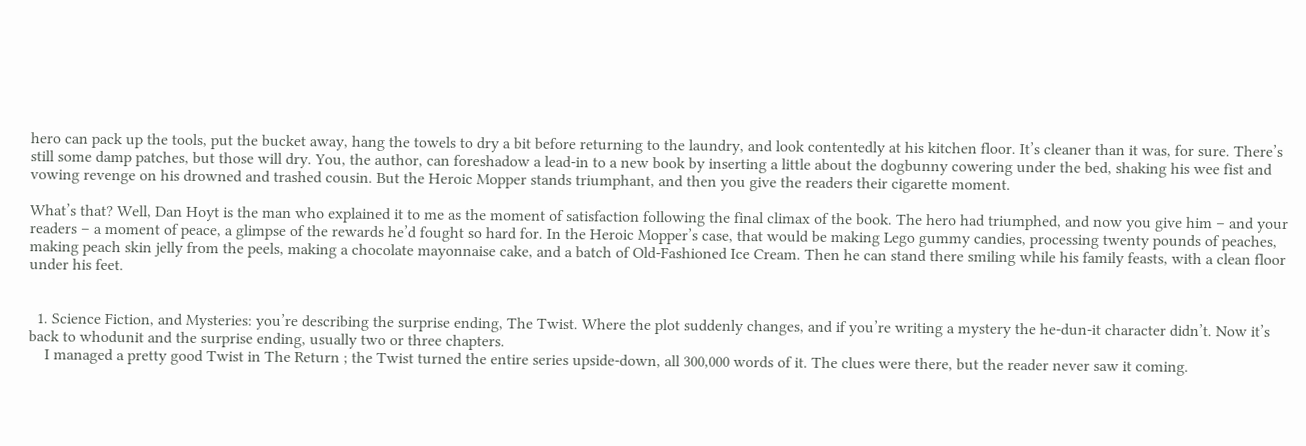hero can pack up the tools, put the bucket away, hang the towels to dry a bit before returning to the laundry, and look contentedly at his kitchen floor. It’s cleaner than it was, for sure. There’s still some damp patches, but those will dry. You, the author, can foreshadow a lead-in to a new book by inserting a little about the dogbunny cowering under the bed, shaking his wee fist and vowing revenge on his drowned and trashed cousin. But the Heroic Mopper stands triumphant, and then you give the readers their cigarette moment.

What’s that? Well, Dan Hoyt is the man who explained it to me as the moment of satisfaction following the final climax of the book. The hero had triumphed, and now you give him – and your readers – a moment of peace, a glimpse of the rewards he’d fought so hard for. In the Heroic Mopper’s case, that would be making Lego gummy candies, processing twenty pounds of peaches, making peach skin jelly from the peels, making a chocolate mayonnaise cake, and a batch of Old-Fashioned Ice Cream. Then he can stand there smiling while his family feasts, with a clean floor under his feet.


  1. Science Fiction, and Mysteries: you’re describing the surprise ending, The Twist. Where the plot suddenly changes, and if you’re writing a mystery the he-dun-it character didn’t. Now it’s back to whodunit and the surprise ending, usually two or three chapters.
    I managed a pretty good Twist in The Return ; the Twist turned the entire series upside-down, all 300,000 words of it. The clues were there, but the reader never saw it coming.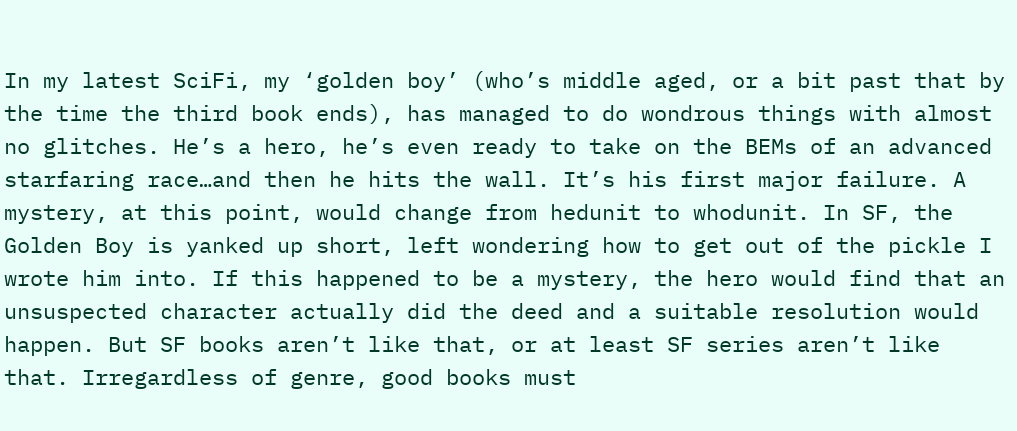In my latest SciFi, my ‘golden boy’ (who’s middle aged, or a bit past that by the time the third book ends), has managed to do wondrous things with almost no glitches. He’s a hero, he’s even ready to take on the BEMs of an advanced starfaring race…and then he hits the wall. It’s his first major failure. A mystery, at this point, would change from hedunit to whodunit. In SF, the Golden Boy is yanked up short, left wondering how to get out of the pickle I wrote him into. If this happened to be a mystery, the hero would find that an unsuspected character actually did the deed and a suitable resolution would happen. But SF books aren’t like that, or at least SF series aren’t like that. Irregardless of genre, good books must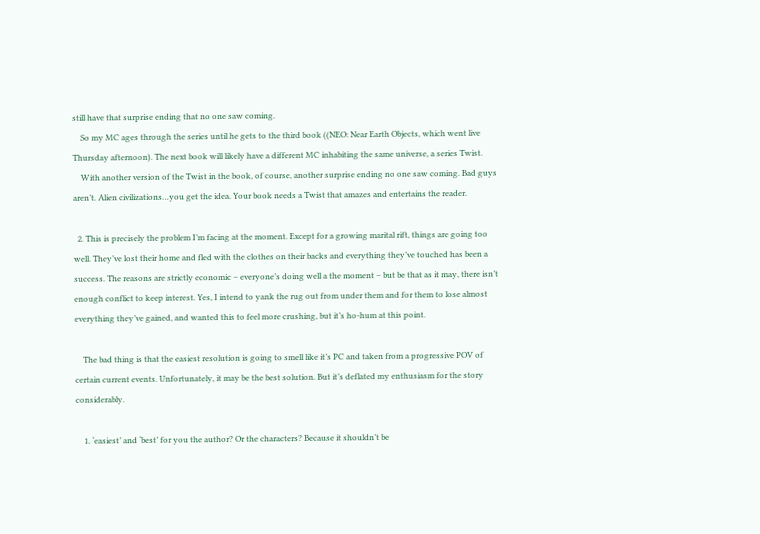still have that surprise ending that no one saw coming.
    So my MC ages through the series until he gets to the third book ((NEO: Near Earth Objects, which went live Thursday afternoon). The next book will likely have a different MC inhabiting the same universe, a series Twist.
    With another version of the Twist in the book, of course, another surprise ending no one saw coming. Bad guys aren’t. Alien civilizations…you get the idea. Your book needs a Twist that amazes and entertains the reader.

  2. This is precisely the problem I’m facing at the moment. Except for a growing marital rift, things are going too well. They’ve lost their home and fled with the clothes on their backs and everything they’ve touched has been a success. The reasons are strictly economic – everyone’s doing well a the moment – but be that as it may, there isn’t enough conflict to keep interest. Yes, I intend to yank the rug out from under them and for them to lose almost everything they’ve gained, and wanted this to feel more crushing, but it’s ho-hum at this point.

    The bad thing is that the easiest resolution is going to smell like it’s PC and taken from a progressive POV of certain current events. Unfortunately, it may be the best solution. But it’s deflated my enthusiasm for the story considerably.

    1. ‘easiest’ and ‘best’ for you the author? Or the characters? Because it shouldn’t be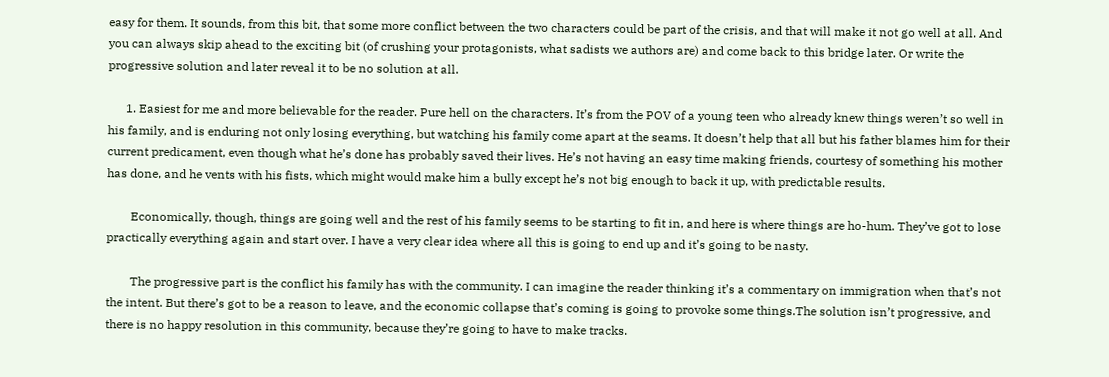easy for them. It sounds, from this bit, that some more conflict between the two characters could be part of the crisis, and that will make it not go well at all. And you can always skip ahead to the exciting bit (of crushing your protagonists, what sadists we authors are) and come back to this bridge later. Or write the progressive solution and later reveal it to be no solution at all.

      1. Easiest for me and more believable for the reader. Pure hell on the characters. It’s from the POV of a young teen who already knew things weren’t so well in his family, and is enduring not only losing everything, but watching his family come apart at the seams. It doesn’t help that all but his father blames him for their current predicament, even though what he’s done has probably saved their lives. He’s not having an easy time making friends, courtesy of something his mother has done, and he vents with his fists, which might would make him a bully except he’s not big enough to back it up, with predictable results.

        Economically, though, things are going well and the rest of his family seems to be starting to fit in, and here is where things are ho-hum. They’ve got to lose practically everything again and start over. I have a very clear idea where all this is going to end up and it’s going to be nasty.

        The progressive part is the conflict his family has with the community. I can imagine the reader thinking it’s a commentary on immigration when that’s not the intent. But there’s got to be a reason to leave, and the economic collapse that’s coming is going to provoke some things.The solution isn’t progressive, and there is no happy resolution in this community, because they’re going to have to make tracks.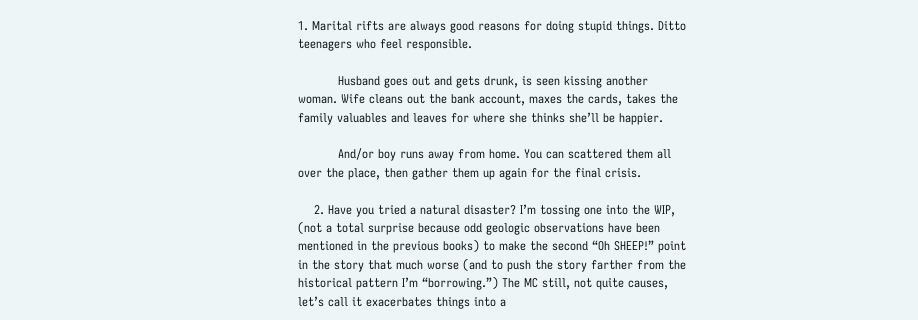1. Marital rifts are always good reasons for doing stupid things. Ditto teenagers who feel responsible.

          Husband goes out and gets drunk, is seen kissing another woman. Wife cleans out the bank account, maxes the cards, takes the family valuables and leaves for where she thinks she’ll be happier.

          And/or boy runs away from home. You can scattered them all over the place, then gather them up again for the final crisis.

    2. Have you tried a natural disaster? I’m tossing one into the WIP, (not a total surprise because odd geologic observations have been mentioned in the previous books) to make the second “Oh SHEEP!” point in the story that much worse (and to push the story farther from the historical pattern I’m “borrowing.”) The MC still, not quite causes, let’s call it exacerbates things into a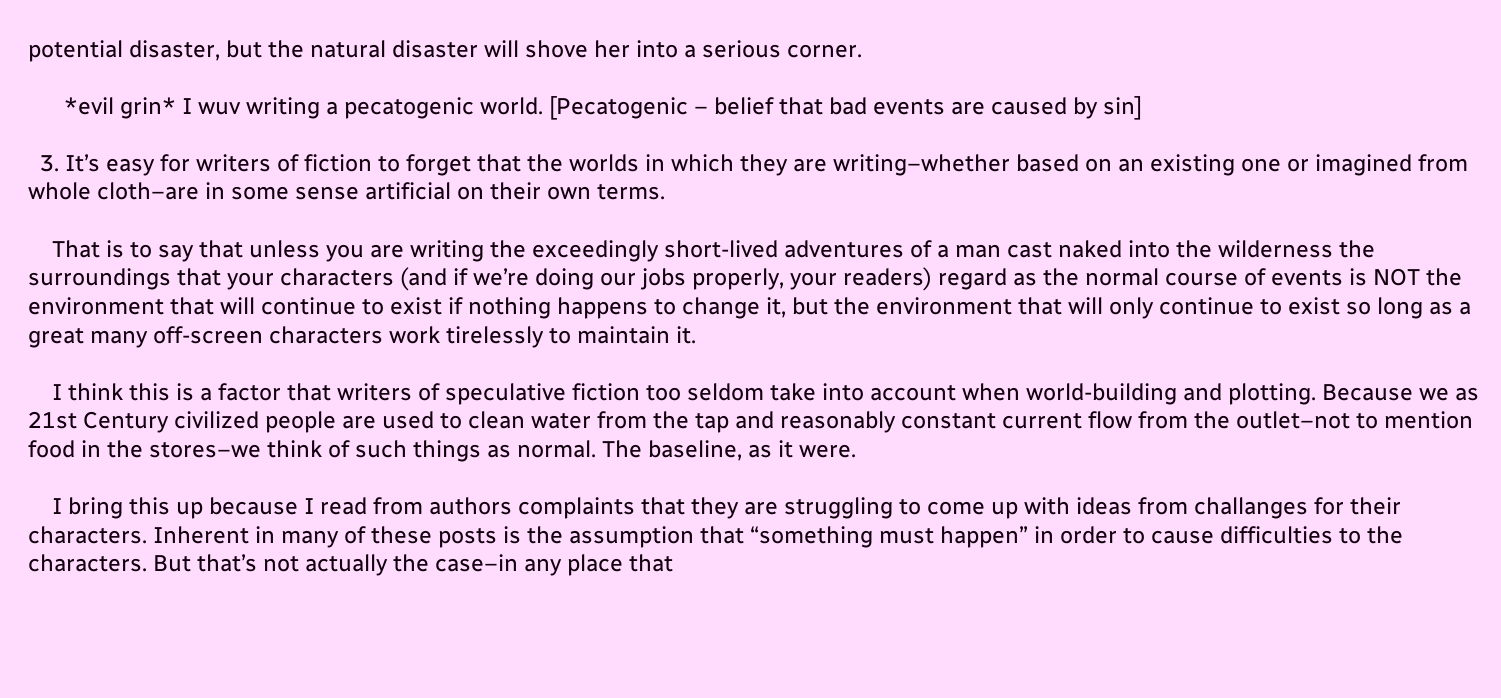potential disaster, but the natural disaster will shove her into a serious corner.

      *evil grin* I wuv writing a pecatogenic world. [Pecatogenic – belief that bad events are caused by sin]

  3. It’s easy for writers of fiction to forget that the worlds in which they are writing–whether based on an existing one or imagined from whole cloth–are in some sense artificial on their own terms.

    That is to say that unless you are writing the exceedingly short-lived adventures of a man cast naked into the wilderness the surroundings that your characters (and if we’re doing our jobs properly, your readers) regard as the normal course of events is NOT the environment that will continue to exist if nothing happens to change it, but the environment that will only continue to exist so long as a great many off-screen characters work tirelessly to maintain it.

    I think this is a factor that writers of speculative fiction too seldom take into account when world-building and plotting. Because we as 21st Century civilized people are used to clean water from the tap and reasonably constant current flow from the outlet–not to mention food in the stores–we think of such things as normal. The baseline, as it were.

    I bring this up because I read from authors complaints that they are struggling to come up with ideas from challanges for their characters. Inherent in many of these posts is the assumption that “something must happen” in order to cause difficulties to the characters. But that’s not actually the case–in any place that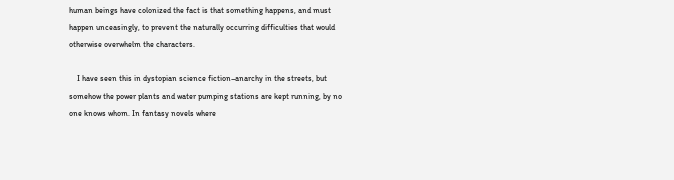human beings have colonized the fact is that something happens, and must happen unceasingly, to prevent the naturally occurring difficulties that would otherwise overwhelm the characters.

    I have seen this in dystopian science fiction–anarchy in the streets, but somehow the power plants and water pumping stations are kept running, by no one knows whom. In fantasy novels where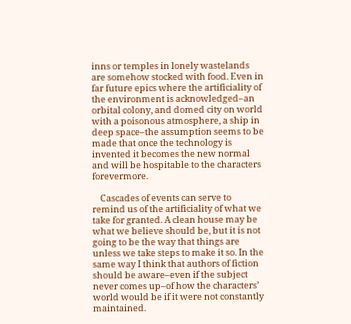inns or temples in lonely wastelands are somehow stocked with food. Even in far future epics where the artificiality of the environment is acknowledged–an orbital colony, and domed city on world with a poisonous atmosphere, a ship in deep space–the assumption seems to be made that once the technology is invented it becomes the new normal and will be hospitable to the characters forevermore.

    Cascades of events can serve to remind us of the artificiality of what we take for granted. A clean house may be what we believe should be, but it is not going to be the way that things are unless we take steps to make it so. In the same way I think that authors of fiction should be aware–even if the subject never comes up–of how the characters’ world would be if it were not constantly maintained.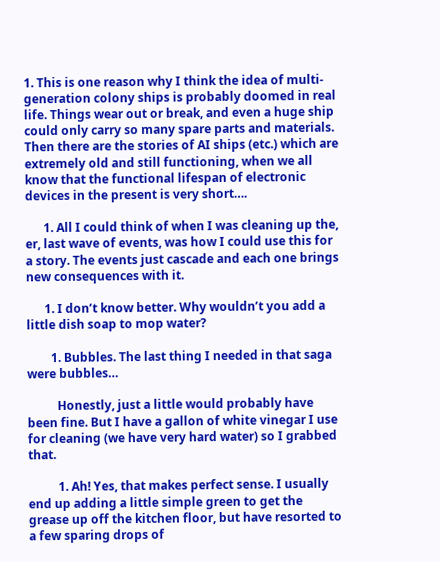1. This is one reason why I think the idea of multi-generation colony ships is probably doomed in real life. Things wear out or break, and even a huge ship could only carry so many spare parts and materials. Then there are the stories of AI ships (etc.) which are extremely old and still functioning, when we all know that the functional lifespan of electronic devices in the present is very short….

      1. All I could think of when I was cleaning up the, er, last wave of events, was how I could use this for a story. The events just cascade and each one brings new consequences with it.

      1. I don’t know better. Why wouldn’t you add a little dish soap to mop water?

        1. Bubbles. The last thing I needed in that saga were bubbles…

          Honestly, just a little would probably have been fine. But I have a gallon of white vinegar I use for cleaning (we have very hard water) so I grabbed that.

          1. Ah! Yes, that makes perfect sense. I usually end up adding a little simple green to get the grease up off the kitchen floor, but have resorted to a few sparing drops of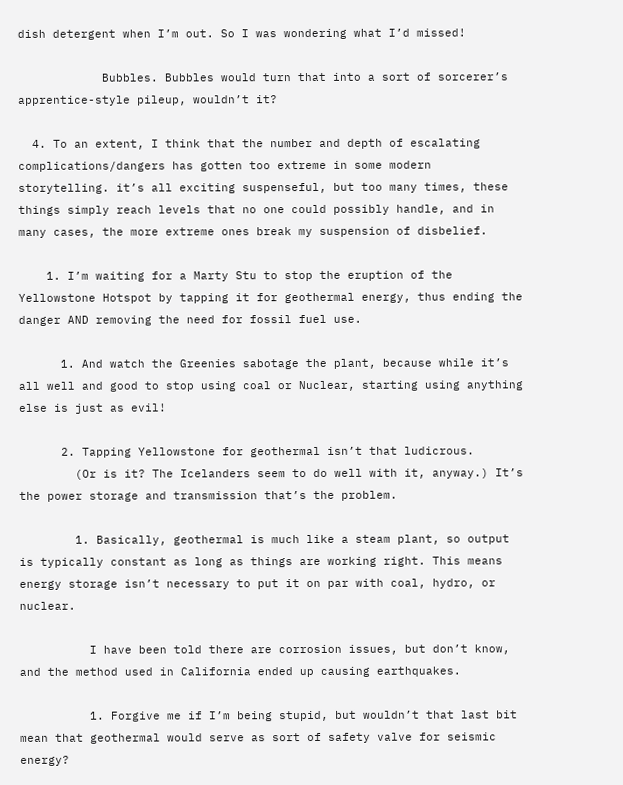dish detergent when I’m out. So I was wondering what I’d missed!

            Bubbles. Bubbles would turn that into a sort of sorcerer’s apprentice-style pileup, wouldn’t it?

  4. To an extent, I think that the number and depth of escalating complications/dangers has gotten too extreme in some modern storytelling. it’s all exciting suspenseful, but too many times, these things simply reach levels that no one could possibly handle, and in many cases, the more extreme ones break my suspension of disbelief.

    1. I’m waiting for a Marty Stu to stop the eruption of the Yellowstone Hotspot by tapping it for geothermal energy, thus ending the danger AND removing the need for fossil fuel use.

      1. And watch the Greenies sabotage the plant, because while it’s all well and good to stop using coal or Nuclear, starting using anything else is just as evil!

      2. Tapping Yellowstone for geothermal isn’t that ludicrous.
        (Or is it? The Icelanders seem to do well with it, anyway.) It’s the power storage and transmission that’s the problem.

        1. Basically, geothermal is much like a steam plant, so output is typically constant as long as things are working right. This means energy storage isn’t necessary to put it on par with coal, hydro, or nuclear.

          I have been told there are corrosion issues, but don’t know, and the method used in California ended up causing earthquakes.

          1. Forgive me if I’m being stupid, but wouldn’t that last bit mean that geothermal would serve as sort of safety valve for seismic energy?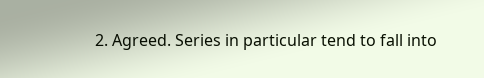2. Agreed. Series in particular tend to fall into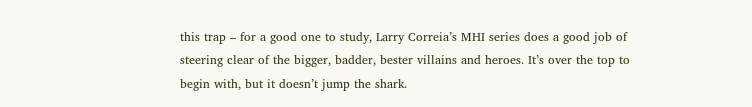this trap – for a good one to study, Larry Correia’s MHI series does a good job of steering clear of the bigger, badder, bester villains and heroes. It’s over the top to begin with, but it doesn’t jump the shark.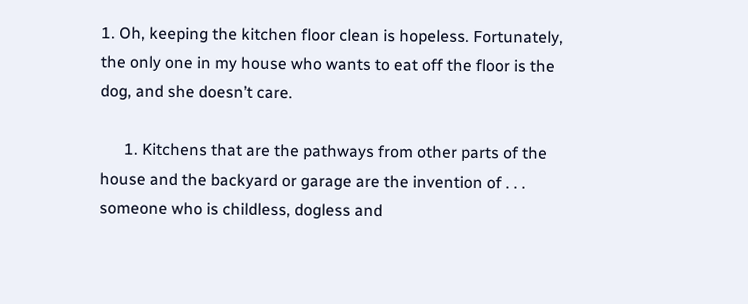1. Oh, keeping the kitchen floor clean is hopeless. Fortunately, the only one in my house who wants to eat off the floor is the dog, and she doesn’t care.

      1. Kitchens that are the pathways from other parts of the house and the backyard or garage are the invention of . . . someone who is childless, dogless and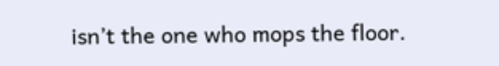isn’t the one who mops the floor.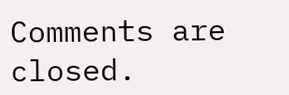Comments are closed.